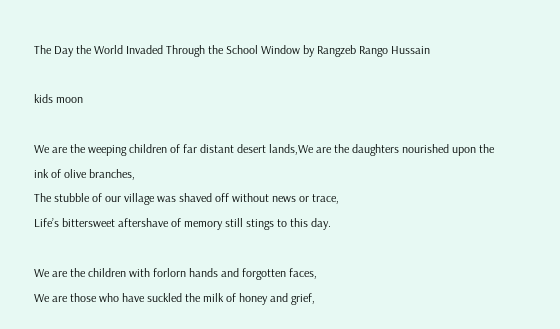The Day the World Invaded Through the School Window by Rangzeb Rango Hussain

kids moon

We are the weeping children of far distant desert lands,We are the daughters nourished upon the ink of olive branches,
The stubble of our village was shaved off without news or trace,
Life’s bittersweet aftershave of memory still stings to this day.

We are the children with forlorn hands and forgotten faces,
We are those who have suckled the milk of honey and grief,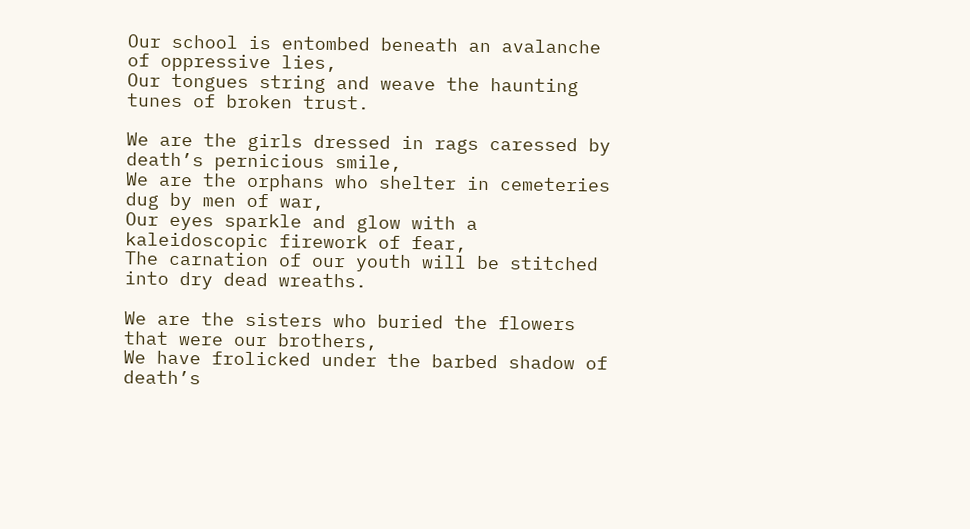Our school is entombed beneath an avalanche of oppressive lies,
Our tongues string and weave the haunting tunes of broken trust.

We are the girls dressed in rags caressed by death’s pernicious smile,
We are the orphans who shelter in cemeteries dug by men of war,
Our eyes sparkle and glow with a kaleidoscopic firework of fear,
The carnation of our youth will be stitched into dry dead wreaths.

We are the sisters who buried the flowers that were our brothers,
We have frolicked under the barbed shadow of death’s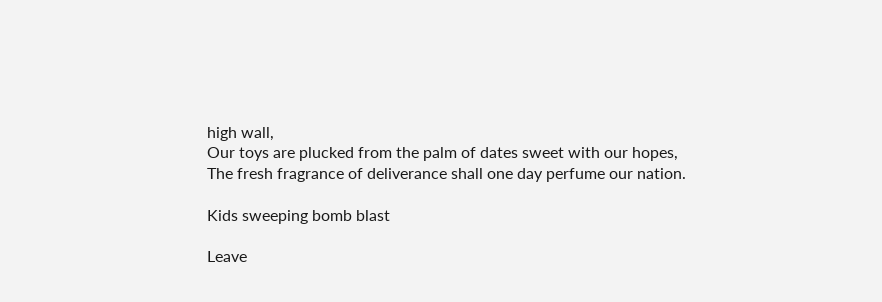high wall,
Our toys are plucked from the palm of dates sweet with our hopes,
The fresh fragrance of deliverance shall one day perfume our nation.

Kids sweeping bomb blast

Leave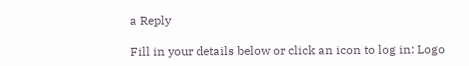a Reply

Fill in your details below or click an icon to log in: Logo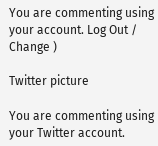You are commenting using your account. Log Out /  Change )

Twitter picture

You are commenting using your Twitter account.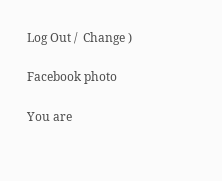Log Out /  Change )

Facebook photo

You are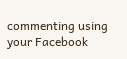commenting using your Facebook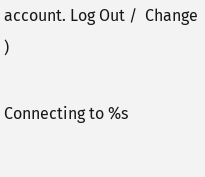account. Log Out /  Change )

Connecting to %s